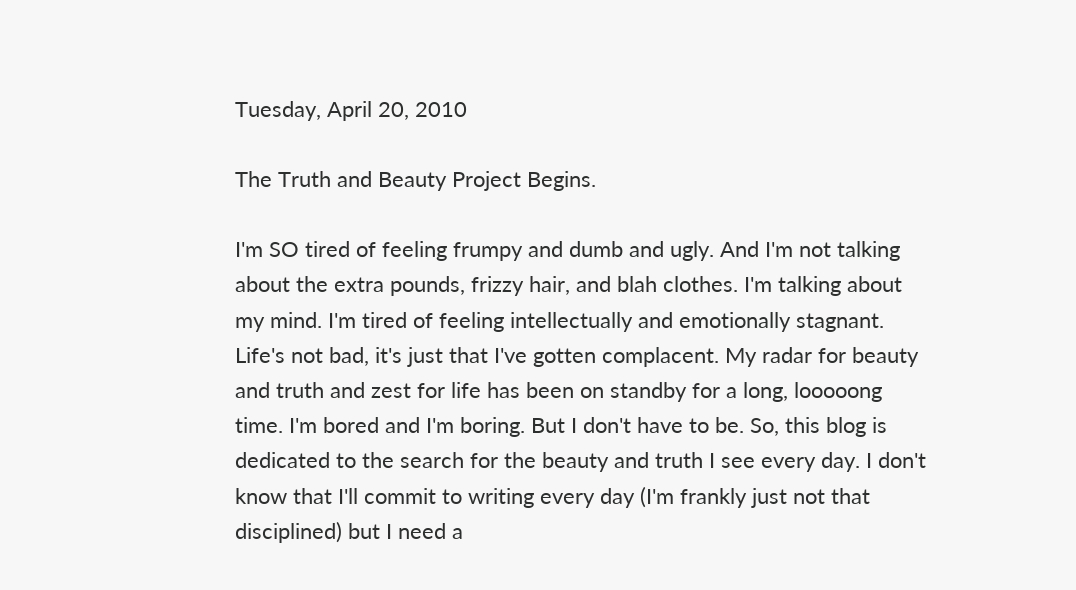Tuesday, April 20, 2010

The Truth and Beauty Project Begins.

I'm SO tired of feeling frumpy and dumb and ugly. And I'm not talking about the extra pounds, frizzy hair, and blah clothes. I'm talking about my mind. I'm tired of feeling intellectually and emotionally stagnant. Life's not bad, it's just that I've gotten complacent. My radar for beauty and truth and zest for life has been on standby for a long, looooong time. I'm bored and I'm boring. But I don't have to be. So, this blog is dedicated to the search for the beauty and truth I see every day. I don't know that I'll commit to writing every day (I'm frankly just not that disciplined) but I need a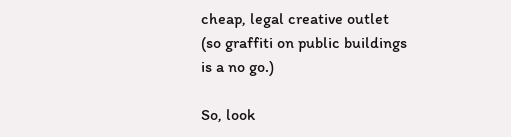cheap, legal creative outlet (so graffiti on public buildings is a no go.)

So, look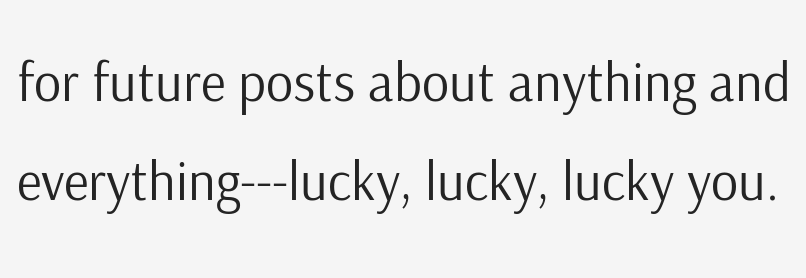for future posts about anything and everything---lucky, lucky, lucky you.